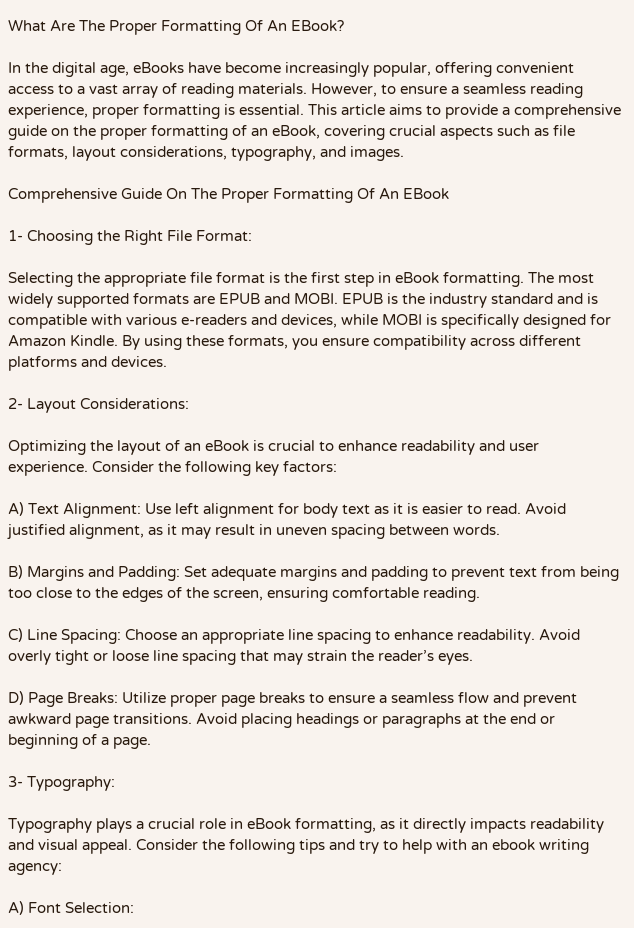What Are The Proper Formatting Of An EBook?

In the digital age, eBooks have become increasingly popular, offering convenient access to a vast array of reading materials. However, to ensure a seamless reading experience, proper formatting is essential. This article aims to provide a comprehensive guide on the proper formatting of an eBook, covering crucial aspects such as file formats, layout considerations, typography, and images.

Comprehensive Guide On The Proper Formatting Of An EBook

1- Choosing the Right File Format:

Selecting the appropriate file format is the first step in eBook formatting. The most widely supported formats are EPUB and MOBI. EPUB is the industry standard and is compatible with various e-readers and devices, while MOBI is specifically designed for Amazon Kindle. By using these formats, you ensure compatibility across different platforms and devices.

2- Layout Considerations:

Optimizing the layout of an eBook is crucial to enhance readability and user experience. Consider the following key factors:

A) Text Alignment: Use left alignment for body text as it is easier to read. Avoid justified alignment, as it may result in uneven spacing between words.

B) Margins and Padding: Set adequate margins and padding to prevent text from being too close to the edges of the screen, ensuring comfortable reading.

C) Line Spacing: Choose an appropriate line spacing to enhance readability. Avoid overly tight or loose line spacing that may strain the reader’s eyes.

D) Page Breaks: Utilize proper page breaks to ensure a seamless flow and prevent awkward page transitions. Avoid placing headings or paragraphs at the end or beginning of a page.

3- Typography:

Typography plays a crucial role in eBook formatting, as it directly impacts readability and visual appeal. Consider the following tips and try to help with an ebook writing agency:

A) Font Selection: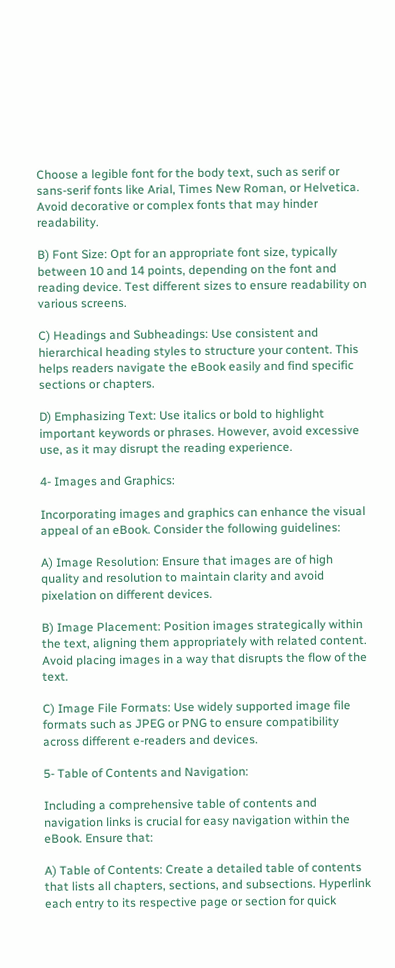Choose a legible font for the body text, such as serif or sans-serif fonts like Arial, Times New Roman, or Helvetica. Avoid decorative or complex fonts that may hinder readability.

B) Font Size: Opt for an appropriate font size, typically between 10 and 14 points, depending on the font and reading device. Test different sizes to ensure readability on various screens.

C) Headings and Subheadings: Use consistent and hierarchical heading styles to structure your content. This helps readers navigate the eBook easily and find specific sections or chapters.

D) Emphasizing Text: Use italics or bold to highlight important keywords or phrases. However, avoid excessive use, as it may disrupt the reading experience.

4- Images and Graphics:

Incorporating images and graphics can enhance the visual appeal of an eBook. Consider the following guidelines:

A) Image Resolution: Ensure that images are of high quality and resolution to maintain clarity and avoid pixelation on different devices.

B) Image Placement: Position images strategically within the text, aligning them appropriately with related content. Avoid placing images in a way that disrupts the flow of the text.

C) Image File Formats: Use widely supported image file formats such as JPEG or PNG to ensure compatibility across different e-readers and devices.

5- Table of Contents and Navigation:

Including a comprehensive table of contents and navigation links is crucial for easy navigation within the eBook. Ensure that:

A) Table of Contents: Create a detailed table of contents that lists all chapters, sections, and subsections. Hyperlink each entry to its respective page or section for quick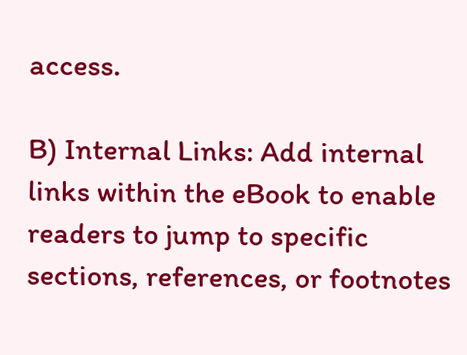access.

B) Internal Links: Add internal links within the eBook to enable readers to jump to specific sections, references, or footnotes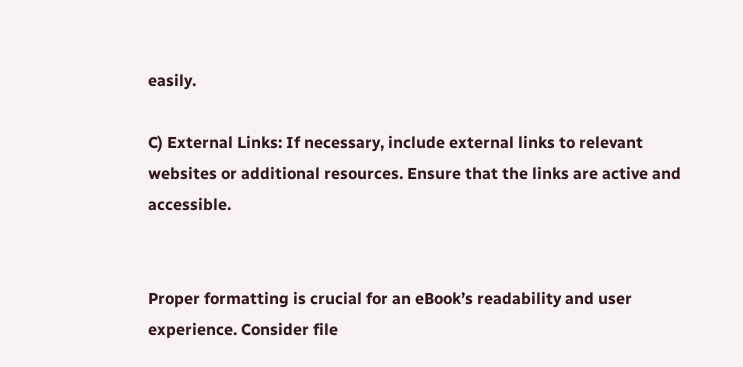easily.

C) External Links: If necessary, include external links to relevant websites or additional resources. Ensure that the links are active and accessible.


Proper formatting is crucial for an eBook’s readability and user experience. Consider file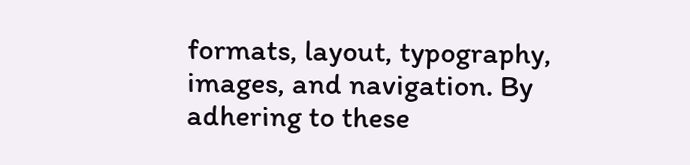formats, layout, typography, images, and navigation. By adhering to these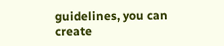guidelines, you can create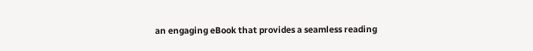an engaging eBook that provides a seamless reading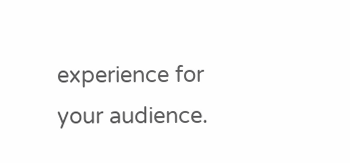experience for your audience.